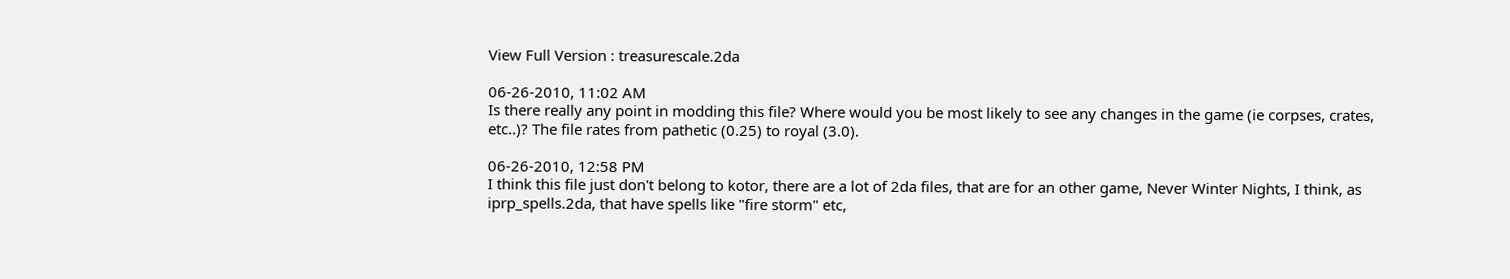View Full Version : treasurescale.2da

06-26-2010, 11:02 AM
Is there really any point in modding this file? Where would you be most likely to see any changes in the game (ie corpses, crates, etc..)? The file rates from pathetic (0.25) to royal (3.0).

06-26-2010, 12:58 PM
I think this file just don't belong to kotor, there are a lot of 2da files, that are for an other game, Never Winter Nights, I think, as iprp_spells.2da, that have spells like "fire storm" etc,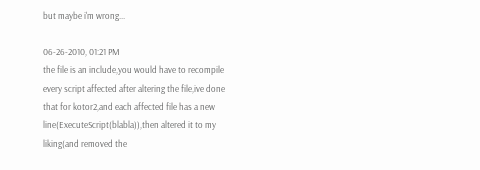but maybe i'm wrong...

06-26-2010, 01:21 PM
the file is an include,you would have to recompile every script affected after altering the file,ive done that for kotor2,and each affected file has a new line(ExecuteScript(blabla)),then altered it to my liking(and removed the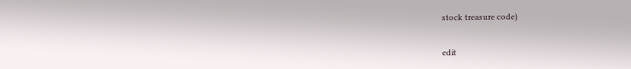stock treasure code)


edit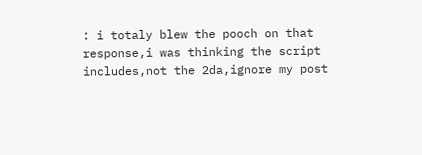: i totaly blew the pooch on that response,i was thinking the script includes,not the 2da,ignore my post